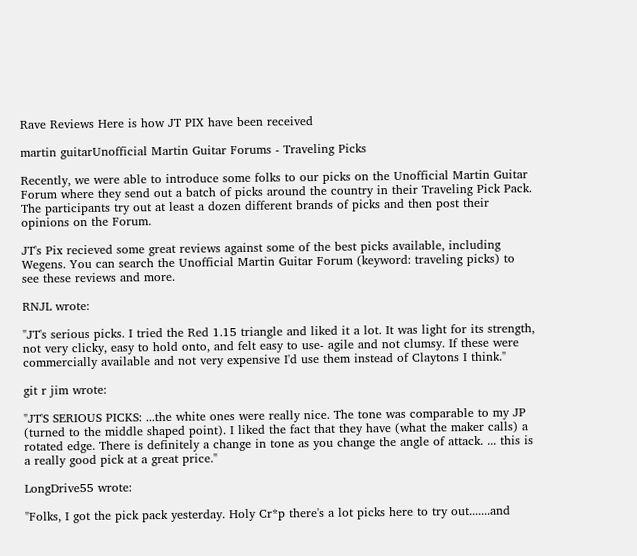Rave Reviews Here is how JT PIX have been received

martin guitarUnofficial Martin Guitar Forums - Traveling Picks

Recently, we were able to introduce some folks to our picks on the Unofficial Martin Guitar Forum where they send out a batch of picks around the country in their Traveling Pick Pack. The participants try out at least a dozen different brands of picks and then post their opinions on the Forum.

JT's Pix recieved some great reviews against some of the best picks available, including Wegens. You can search the Unofficial Martin Guitar Forum (keyword: traveling picks) to see these reviews and more.

RNJL wrote:

"JT's serious picks. I tried the Red 1.15 triangle and liked it a lot. It was light for its strength, not very clicky, easy to hold onto, and felt easy to use- agile and not clumsy. If these were commercially available and not very expensive I'd use them instead of Claytons I think."

git r jim wrote:

"JT'S SERIOUS PICKS: ...the white ones were really nice. The tone was comparable to my JP (turned to the middle shaped point). I liked the fact that they have (what the maker calls) a rotated edge. There is definitely a change in tone as you change the angle of attack. ... this is a really good pick at a great price."

LongDrive55 wrote:

"Folks, I got the pick pack yesterday. Holy Cr*p there's a lot picks here to try out.......and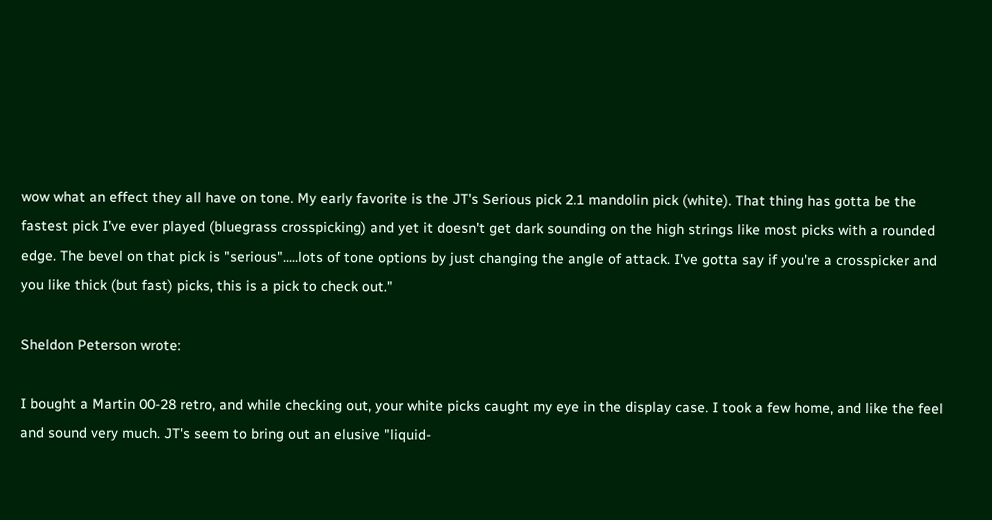wow what an effect they all have on tone. My early favorite is the JT's Serious pick 2.1 mandolin pick (white). That thing has gotta be the fastest pick I've ever played (bluegrass crosspicking) and yet it doesn't get dark sounding on the high strings like most picks with a rounded edge. The bevel on that pick is "serious".....lots of tone options by just changing the angle of attack. I've gotta say if you're a crosspicker and you like thick (but fast) picks, this is a pick to check out."

Sheldon Peterson wrote:

I bought a Martin 00-28 retro, and while checking out, your white picks caught my eye in the display case. I took a few home, and like the feel and sound very much. JT's seem to bring out an elusive "liquid-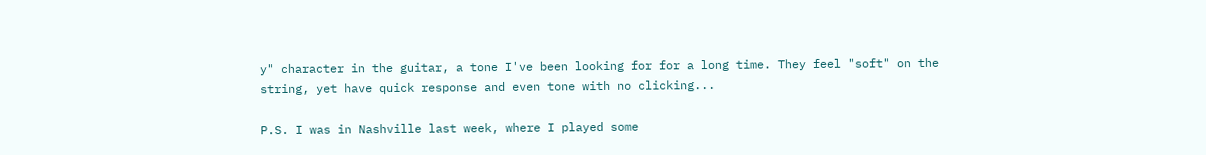y" character in the guitar, a tone I've been looking for for a long time. They feel "soft" on the string, yet have quick response and even tone with no clicking...

P.S. I was in Nashville last week, where I played some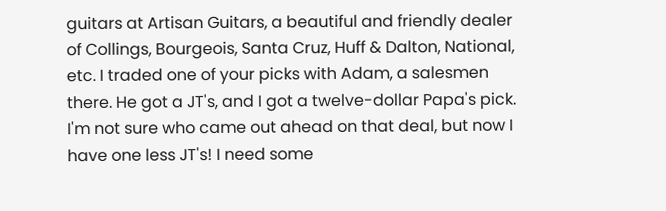guitars at Artisan Guitars, a beautiful and friendly dealer of Collings, Bourgeois, Santa Cruz, Huff & Dalton, National, etc. I traded one of your picks with Adam, a salesmen there. He got a JT's, and I got a twelve-dollar Papa's pick. I'm not sure who came out ahead on that deal, but now I have one less JT's! I need some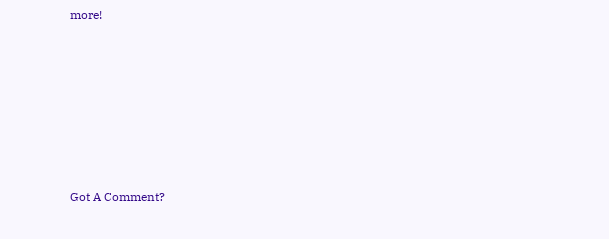more!







Got A Comment?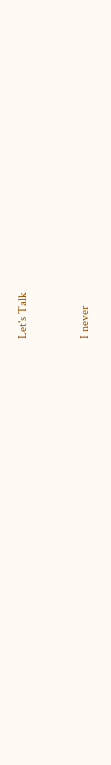Let's Talk



I never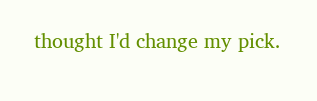thought I'd change my pick.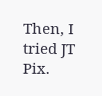Then, I tried JT Pix.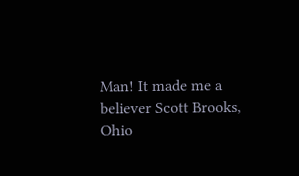Man! It made me a believer Scott Brooks, Ohio